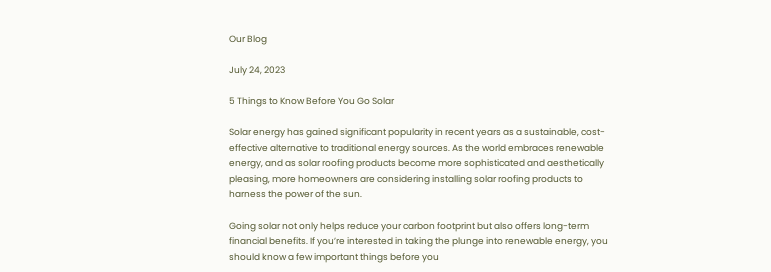Our Blog

July 24, 2023

5 Things to Know Before You Go Solar

Solar energy has gained significant popularity in recent years as a sustainable, cost-effective alternative to traditional energy sources. As the world embraces renewable energy, and as solar roofing products become more sophisticated and aesthetically pleasing, more homeowners are considering installing solar roofing products to harness the power of the sun.

Going solar not only helps reduce your carbon footprint but also offers long-term financial benefits. If you’re interested in taking the plunge into renewable energy, you should know a few important things before you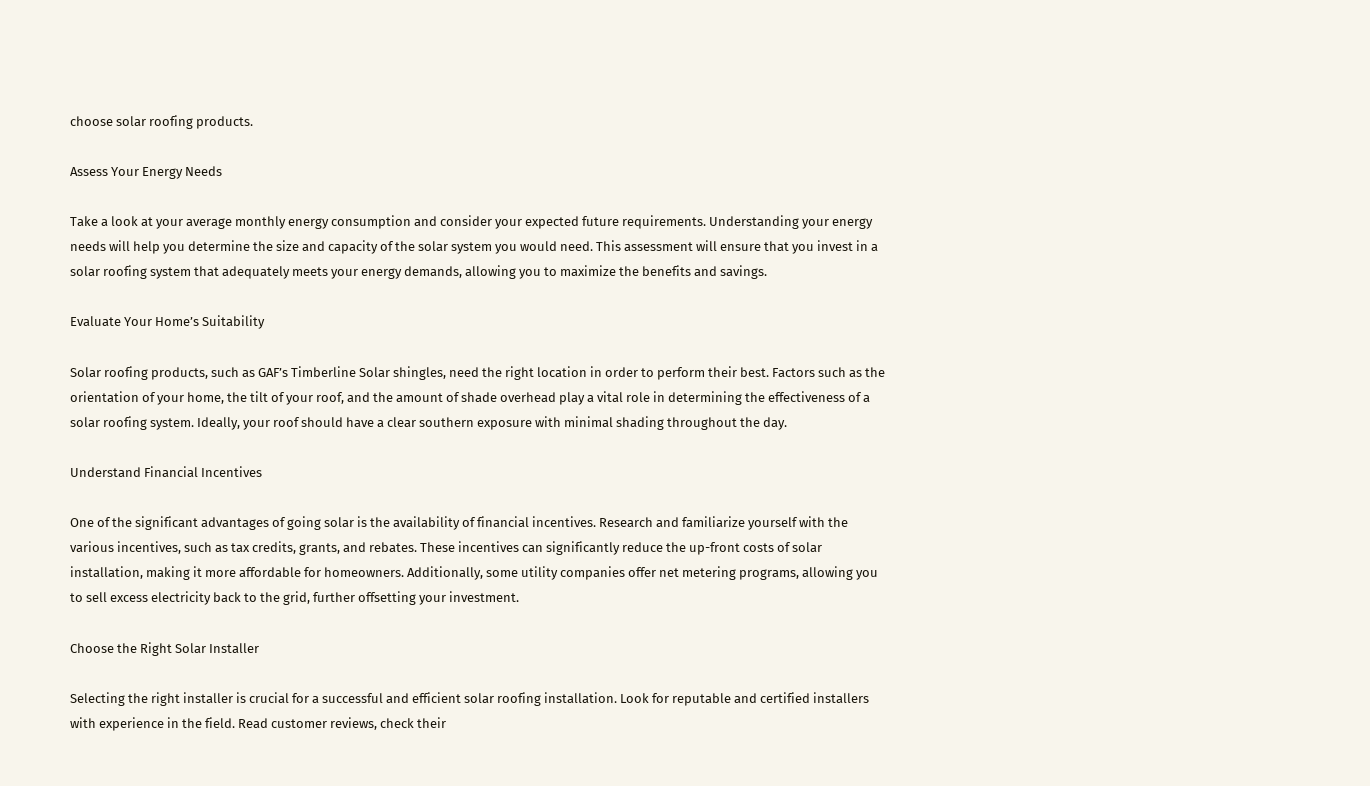choose solar roofing products.

Assess Your Energy Needs

Take a look at your average monthly energy consumption and consider your expected future requirements. Understanding your energy needs will help you determine the size and capacity of the solar system you would need. This assessment will ensure that you invest in a solar roofing system that adequately meets your energy demands, allowing you to maximize the benefits and savings.

Evaluate Your Home’s Suitability

Solar roofing products, such as GAF’s Timberline Solar shingles, need the right location in order to perform their best. Factors such as the orientation of your home, the tilt of your roof, and the amount of shade overhead play a vital role in determining the effectiveness of a solar roofing system. Ideally, your roof should have a clear southern exposure with minimal shading throughout the day.

Understand Financial Incentives

One of the significant advantages of going solar is the availability of financial incentives. Research and familiarize yourself with the various incentives, such as tax credits, grants, and rebates. These incentives can significantly reduce the up-front costs of solar installation, making it more affordable for homeowners. Additionally, some utility companies offer net metering programs, allowing you to sell excess electricity back to the grid, further offsetting your investment.

Choose the Right Solar Installer

Selecting the right installer is crucial for a successful and efficient solar roofing installation. Look for reputable and certified installers with experience in the field. Read customer reviews, check their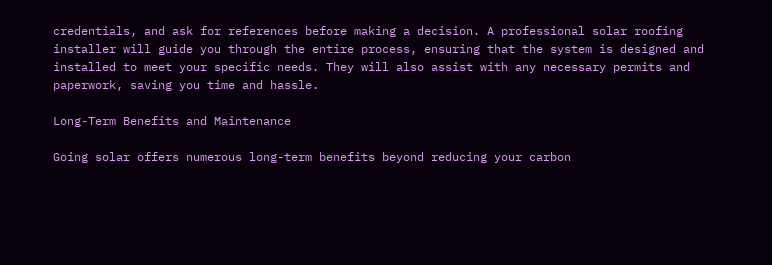credentials, and ask for references before making a decision. A professional solar roofing installer will guide you through the entire process, ensuring that the system is designed and installed to meet your specific needs. They will also assist with any necessary permits and paperwork, saving you time and hassle.

Long-Term Benefits and Maintenance

Going solar offers numerous long-term benefits beyond reducing your carbon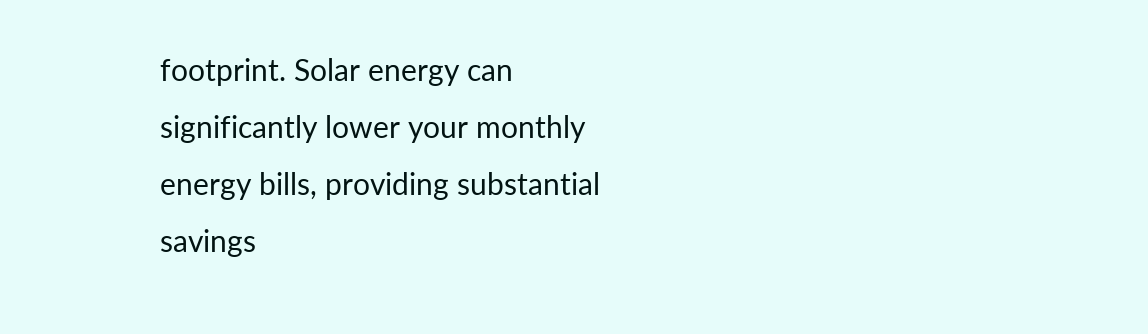footprint. Solar energy can significantly lower your monthly energy bills, providing substantial savings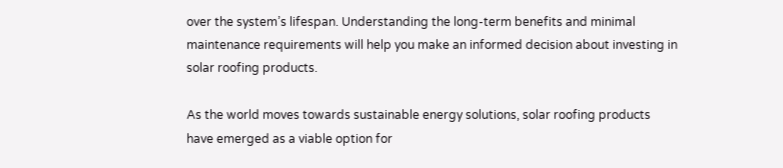over the system’s lifespan. Understanding the long-term benefits and minimal maintenance requirements will help you make an informed decision about investing in solar roofing products.

As the world moves towards sustainable energy solutions, solar roofing products have emerged as a viable option for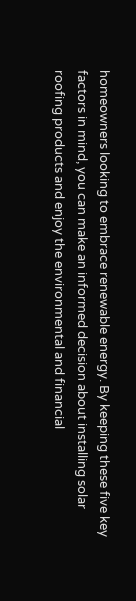homeowners looking to embrace renewable energy. By keeping these five key factors in mind, you can make an informed decision about installing solar roofing products and enjoy the environmental and financial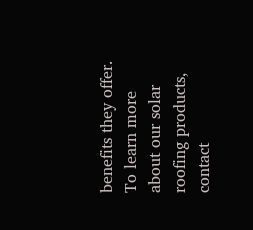benefits they offer. To learn more about our solar roofing products, contact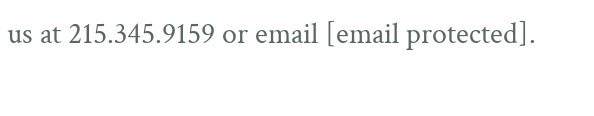us at 215.345.9159 or email [email protected].